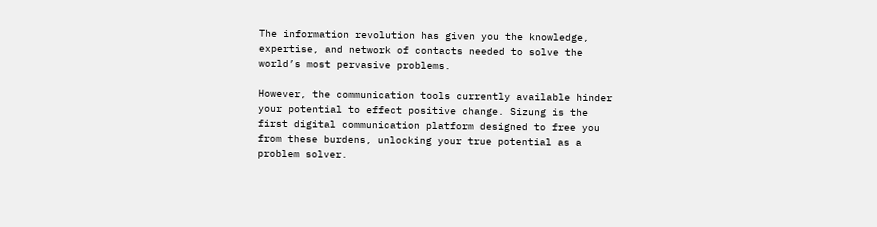The information revolution has given you the knowledge, expertise, and network of contacts needed to solve the world’s most pervasive problems.

However, the communication tools currently available hinder your potential to effect positive change. Sizung is the first digital communication platform designed to free you from these burdens, unlocking your true potential as a problem solver.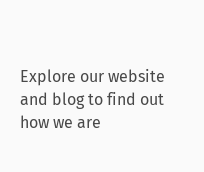Explore our website and blog to find out how we are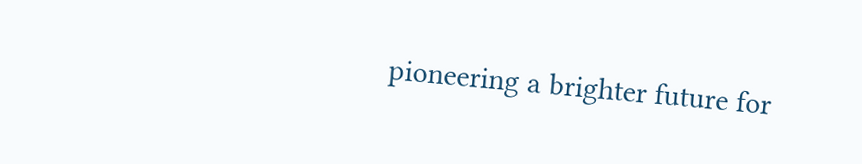pioneering a brighter future for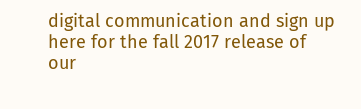digital communication and sign up here for the fall 2017 release of our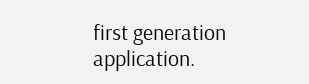first generation application.